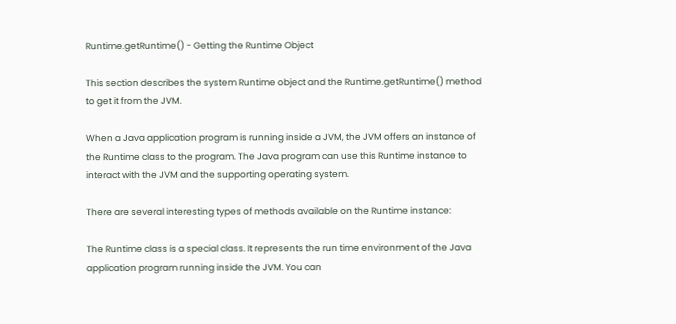Runtime.getRuntime() - Getting the Runtime Object

This section describes the system Runtime object and the Runtime.getRuntime() method to get it from the JVM.

When a Java application program is running inside a JVM, the JVM offers an instance of the Runtime class to the program. The Java program can use this Runtime instance to interact with the JVM and the supporting operating system.

There are several interesting types of methods available on the Runtime instance:

The Runtime class is a special class. It represents the run time environment of the Java application program running inside the JVM. You can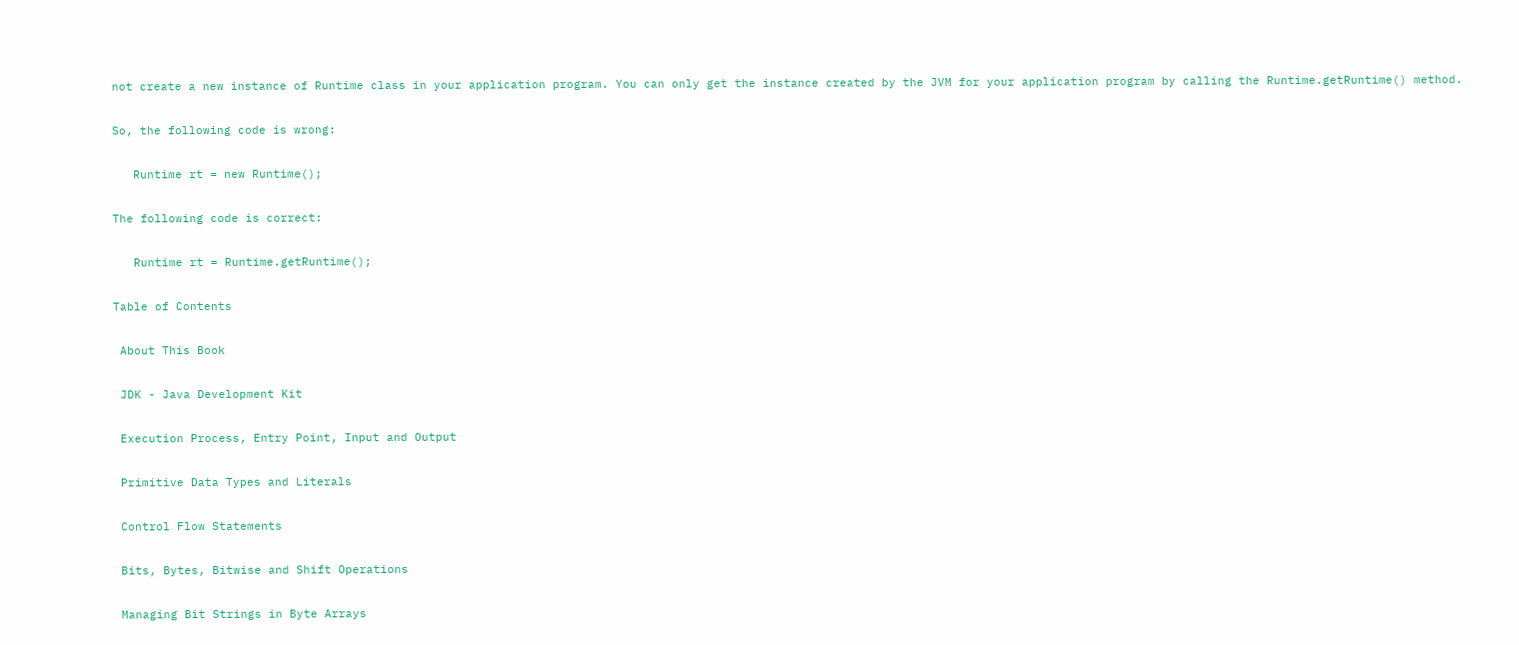not create a new instance of Runtime class in your application program. You can only get the instance created by the JVM for your application program by calling the Runtime.getRuntime() method.

So, the following code is wrong:

   Runtime rt = new Runtime();

The following code is correct:

   Runtime rt = Runtime.getRuntime();

Table of Contents

 About This Book

 JDK - Java Development Kit

 Execution Process, Entry Point, Input and Output

 Primitive Data Types and Literals

 Control Flow Statements

 Bits, Bytes, Bitwise and Shift Operations

 Managing Bit Strings in Byte Arrays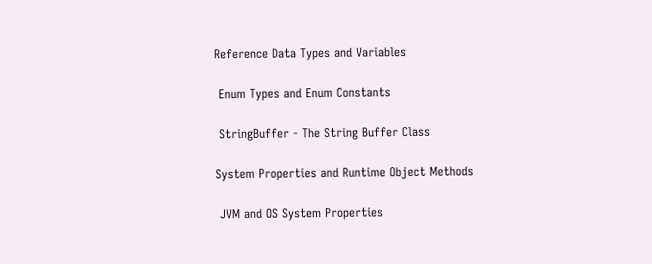Reference Data Types and Variables

 Enum Types and Enum Constants

 StringBuffer - The String Buffer Class

System Properties and Runtime Object Methods

 JVM and OS System Properties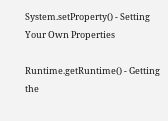System.setProperty() - Setting Your Own Properties

Runtime.getRuntime() - Getting the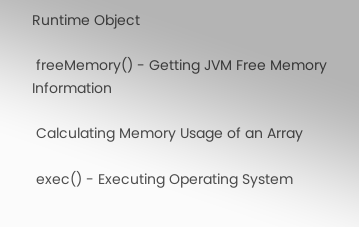Runtime Object

 freeMemory() - Getting JVM Free Memory Information

 Calculating Memory Usage of an Array

 exec() - Executing Operating System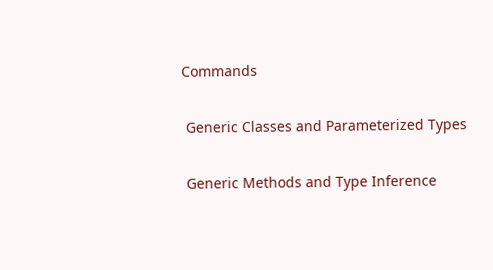Commands

 Generic Classes and Parameterized Types

 Generic Methods and Type Inference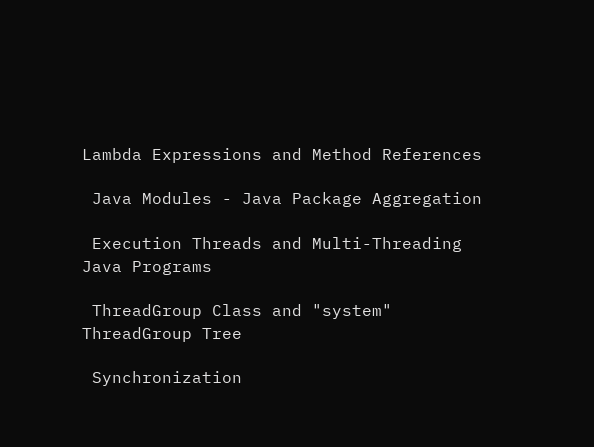Lambda Expressions and Method References

 Java Modules - Java Package Aggregation

 Execution Threads and Multi-Threading Java Programs

 ThreadGroup Class and "system" ThreadGroup Tree

 Synchronization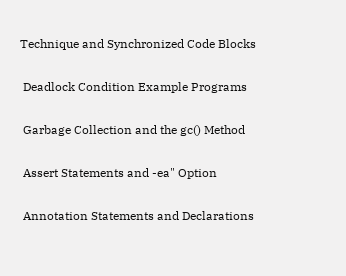Technique and Synchronized Code Blocks

 Deadlock Condition Example Programs

 Garbage Collection and the gc() Method

 Assert Statements and -ea" Option

 Annotation Statements and Declarations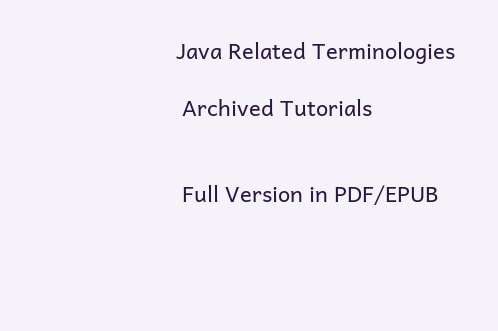Java Related Terminologies

 Archived Tutorials


 Full Version in PDF/EPUB